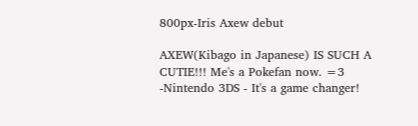800px-Iris Axew debut

AXEW(Kibago in Japanese) IS SUCH A CUTIE!!! Me's a Pokefan now. =3 -Nintendo 3DS - It's a game changer!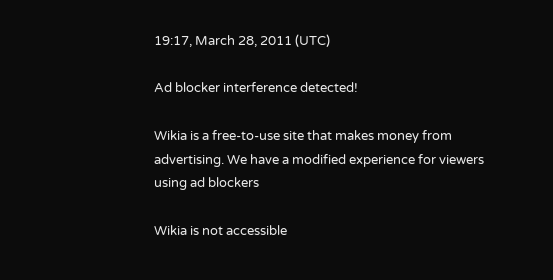19:17, March 28, 2011 (UTC)

Ad blocker interference detected!

Wikia is a free-to-use site that makes money from advertising. We have a modified experience for viewers using ad blockers

Wikia is not accessible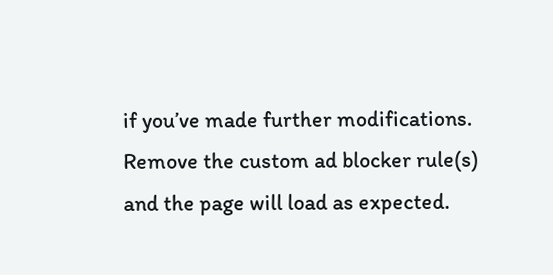if you’ve made further modifications. Remove the custom ad blocker rule(s) and the page will load as expected.